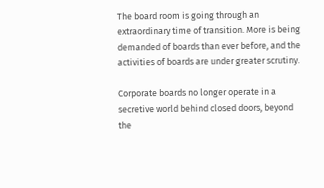The board room is going through an extraordinary time of transition. More is being demanded of boards than ever before, and the activities of boards are under greater scrutiny.

Corporate boards no longer operate in a secretive world behind closed doors, beyond the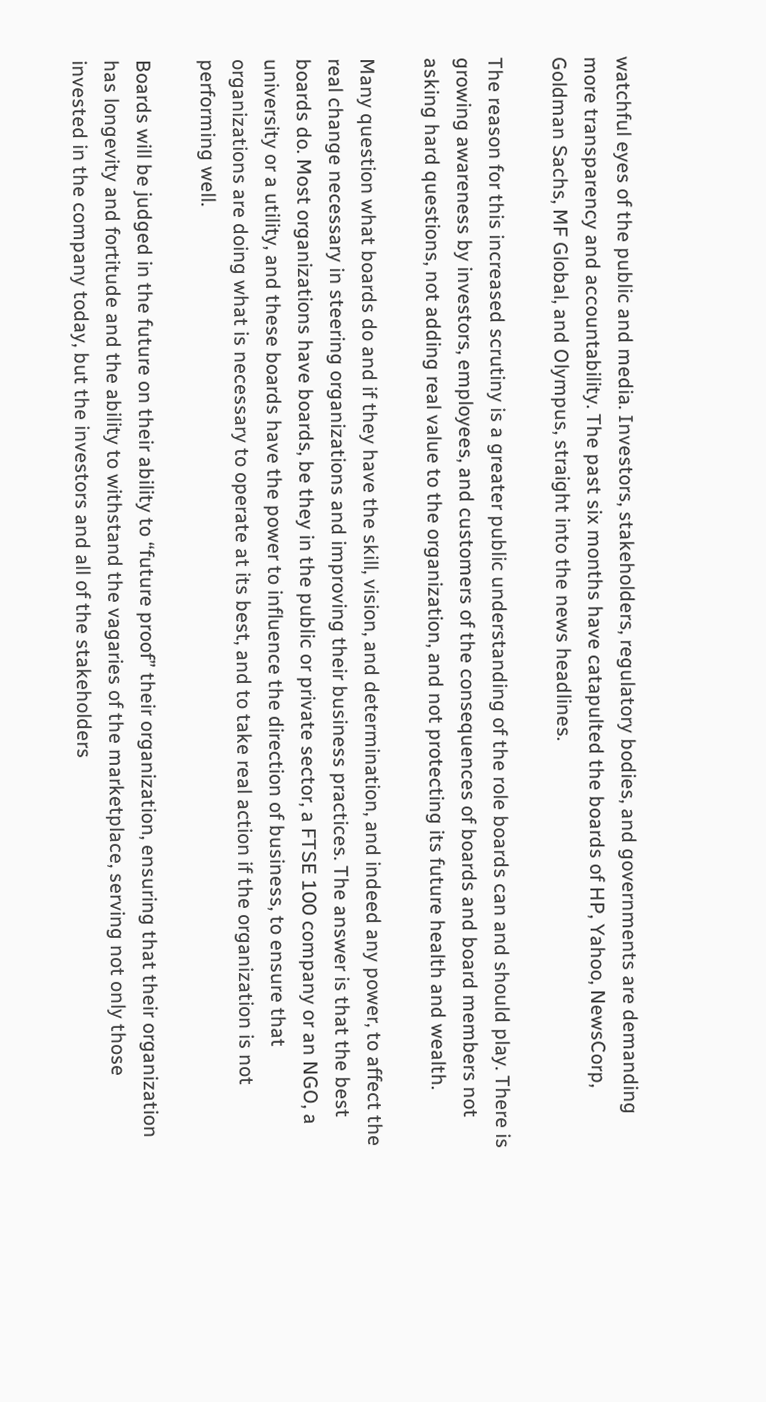watchful eyes of the public and media. Investors, stakeholders, regulatory bodies, and governments are demanding more transparency and accountability. The past six months have catapulted the boards of HP, Yahoo, NewsCorp, Goldman Sachs, MF Global, and Olympus, straight into the news headlines.

The reason for this increased scrutiny is a greater public understanding of the role boards can and should play. There is growing awareness by investors, employees, and customers of the consequences of boards and board members not asking hard questions, not adding real value to the organization, and not protecting its future health and wealth.

Many question what boards do and if they have the skill, vision, and determination, and indeed any power, to affect the real change necessary in steering organizations and improving their business practices. The answer is that the best boards do. Most organizations have boards, be they in the public or private sector, a FTSE 100 company or an NGO, a university or a utility, and these boards have the power to influence the direction of business, to ensure that organizations are doing what is necessary to operate at its best, and to take real action if the organization is not performing well.

Boards will be judged in the future on their ability to “future proof” their organization, ensuring that their organization has longevity and fortitude and the ability to withstand the vagaries of the marketplace, serving not only those invested in the company today, but the investors and all of the stakeholders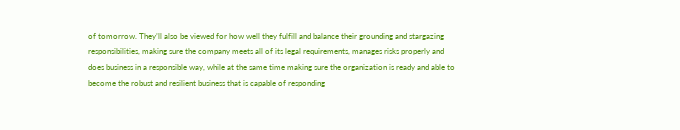of tomorrow. They’ll also be viewed for how well they fulfill and balance their grounding and stargazing responsibilities, making sure the company meets all of its legal requirements, manages risks properly and does business in a responsible way, while at the same time making sure the organization is ready and able to become the robust and resilient business that is capable of responding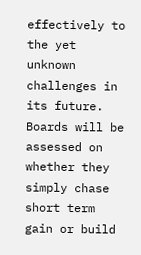effectively to the yet unknown challenges in its future. Boards will be assessed on whether they simply chase short term gain or build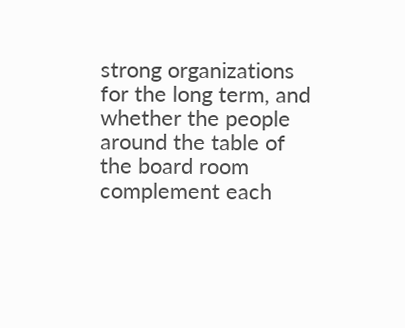strong organizations for the long term, and whether the people around the table of the board room complement each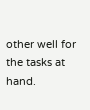other well for the tasks at hand.